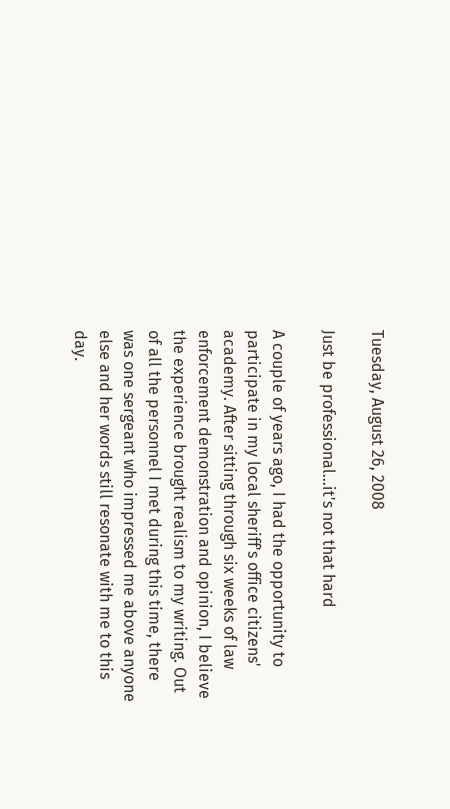Tuesday, August 26, 2008

Just be professional...it's not that hard

A couple of years ago, I had the opportunity to participate in my local sheriff's office citizens' academy. After sitting through six weeks of law enforcement demonstration and opinion, I believe the experience brought realism to my writing. Out of all the personnel I met during this time, there was one sergeant who impressed me above anyone else and her words still resonate with me to this day.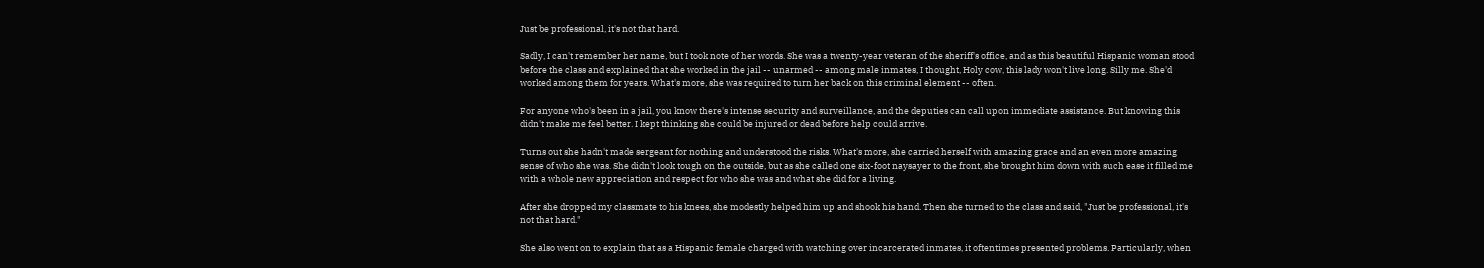Just be professional, it's not that hard.

Sadly, I can't remember her name, but I took note of her words. She was a twenty-year veteran of the sheriff's office, and as this beautiful Hispanic woman stood before the class and explained that she worked in the jail -- unarmed -- among male inmates, I thought, Holy cow, this lady won't live long. Silly me. She'd worked among them for years. What's more, she was required to turn her back on this criminal element -- often.

For anyone who's been in a jail, you know there's intense security and surveillance, and the deputies can call upon immediate assistance. But knowing this didn't make me feel better. I kept thinking she could be injured or dead before help could arrive.

Turns out she hadn't made sergeant for nothing and understood the risks. What's more, she carried herself with amazing grace and an even more amazing sense of who she was. She didn't look tough on the outside, but as she called one six-foot naysayer to the front, she brought him down with such ease it filled me with a whole new appreciation and respect for who she was and what she did for a living.

After she dropped my classmate to his knees, she modestly helped him up and shook his hand. Then she turned to the class and said, "Just be professional, it's not that hard."

She also went on to explain that as a Hispanic female charged with watching over incarcerated inmates, it oftentimes presented problems. Particularly, when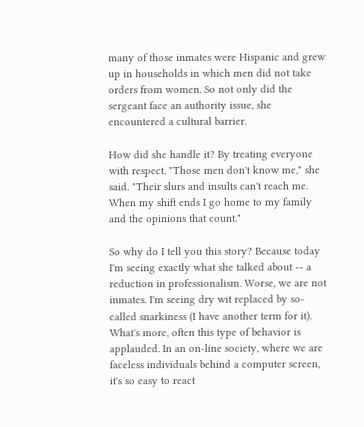many of those inmates were Hispanic and grew up in households in which men did not take orders from women. So not only did the sergeant face an authority issue, she encountered a cultural barrier.

How did she handle it? By treating everyone with respect. "Those men don't know me," she said. "Their slurs and insults can't reach me. When my shift ends I go home to my family and the opinions that count."

So why do I tell you this story? Because today I'm seeing exactly what she talked about -- a reduction in professionalism. Worse, we are not inmates. I'm seeing dry wit replaced by so-called snarkiness (I have another term for it). What's more, often this type of behavior is applauded. In an on-line society, where we are faceless individuals behind a computer screen, it's so easy to react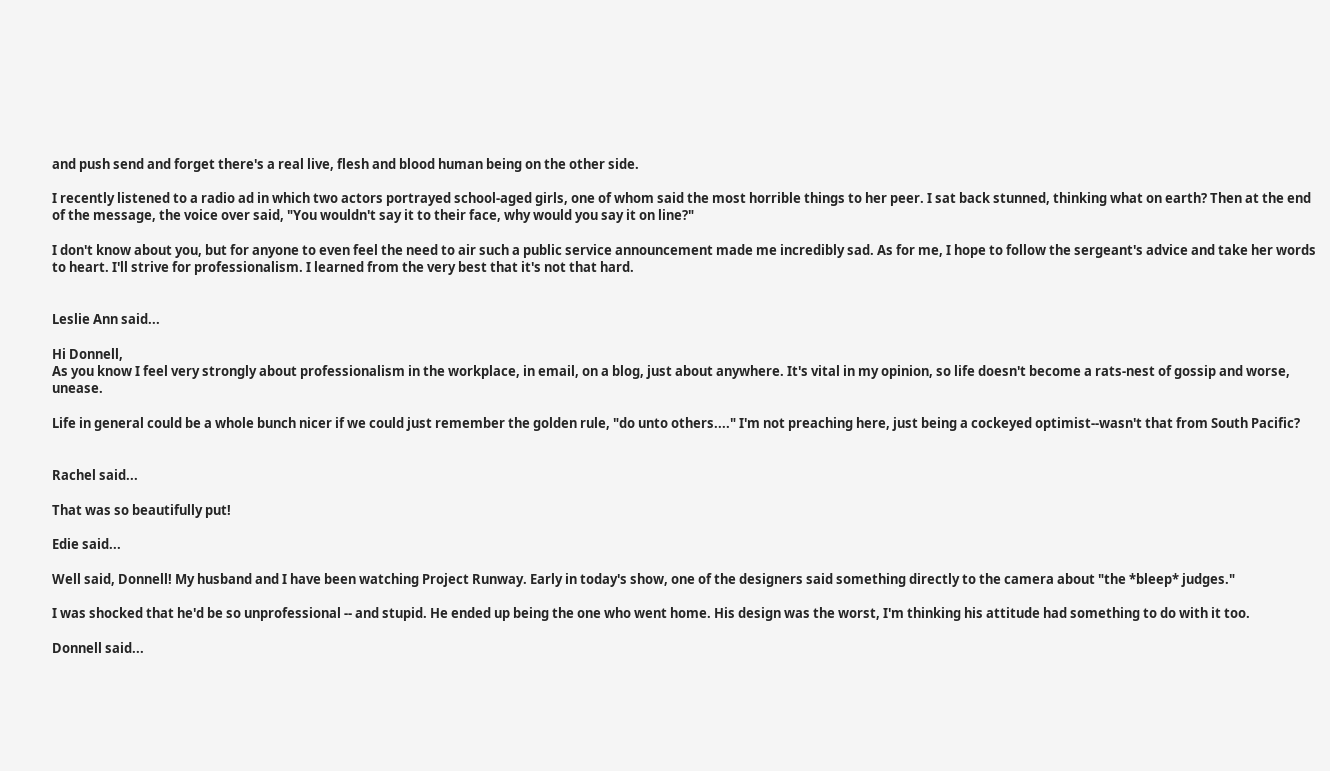and push send and forget there's a real live, flesh and blood human being on the other side.

I recently listened to a radio ad in which two actors portrayed school-aged girls, one of whom said the most horrible things to her peer. I sat back stunned, thinking what on earth? Then at the end of the message, the voice over said, "You wouldn't say it to their face, why would you say it on line?"

I don't know about you, but for anyone to even feel the need to air such a public service announcement made me incredibly sad. As for me, I hope to follow the sergeant's advice and take her words to heart. I'll strive for professionalism. I learned from the very best that it's not that hard.


Leslie Ann said...

Hi Donnell,
As you know I feel very strongly about professionalism in the workplace, in email, on a blog, just about anywhere. It's vital in my opinion, so life doesn't become a rats-nest of gossip and worse, unease.

Life in general could be a whole bunch nicer if we could just remember the golden rule, "do unto others...." I'm not preaching here, just being a cockeyed optimist--wasn't that from South Pacific?


Rachel said...

That was so beautifully put!

Edie said...

Well said, Donnell! My husband and I have been watching Project Runway. Early in today's show, one of the designers said something directly to the camera about "the *bleep* judges."

I was shocked that he'd be so unprofessional -- and stupid. He ended up being the one who went home. His design was the worst, I'm thinking his attitude had something to do with it too.

Donnell said...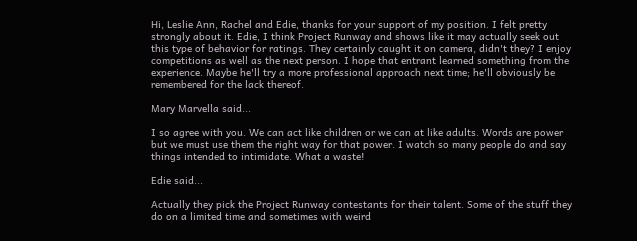Hi, Leslie Ann, Rachel and Edie, thanks for your support of my position. I felt pretty strongly about it. Edie, I think Project Runway and shows like it may actually seek out this type of behavior for ratings. They certainly caught it on camera, didn't they? I enjoy competitions as well as the next person. I hope that entrant learned something from the experience. Maybe he'll try a more professional approach next time; he'll obviously be remembered for the lack thereof.

Mary Marvella said...

I so agree with you. We can act like children or we can at like adults. Words are power but we must use them the right way for that power. I watch so many people do and say things intended to intimidate. What a waste!

Edie said...

Actually they pick the Project Runway contestants for their talent. Some of the stuff they do on a limited time and sometimes with weird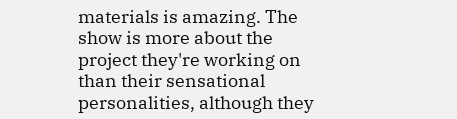materials is amazing. The show is more about the project they're working on than their sensational personalities, although they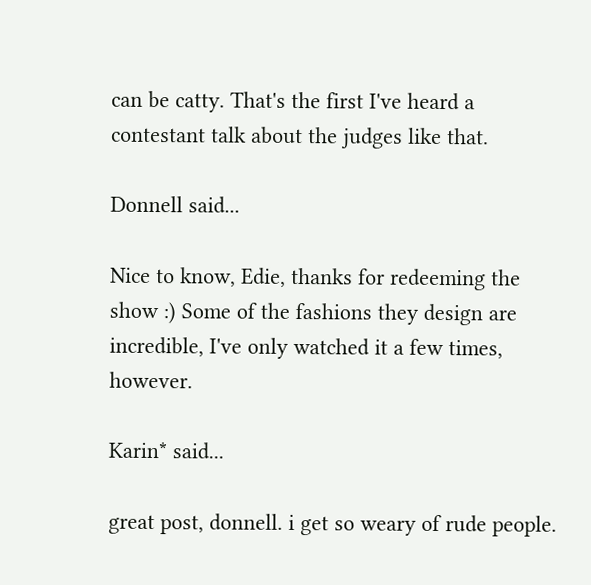can be catty. That's the first I've heard a contestant talk about the judges like that.

Donnell said...

Nice to know, Edie, thanks for redeeming the show :) Some of the fashions they design are incredible, I've only watched it a few times, however.

Karin* said...

great post, donnell. i get so weary of rude people.